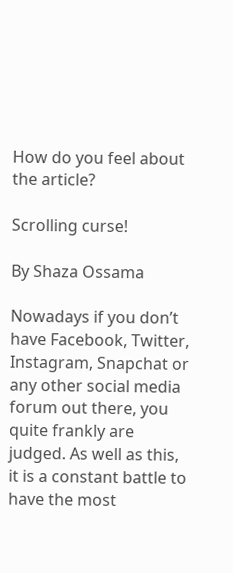How do you feel about the article?

Scrolling curse!

By Shaza Ossama

Nowadays if you don’t have Facebook, Twitter, Instagram, Snapchat or any other social media forum out there, you quite frankly are judged. As well as this, it is a constant battle to have the most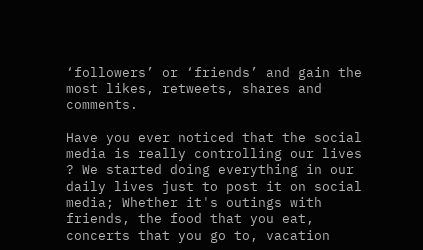‘followers’ or ‘friends’ and gain the most likes, retweets, shares and comments.

Have you ever noticed that the social media is really controlling our lives ? We started doing everything in our daily lives just to post it on social media; Whether it's outings with friends, the food that you eat, concerts that you go to, vacation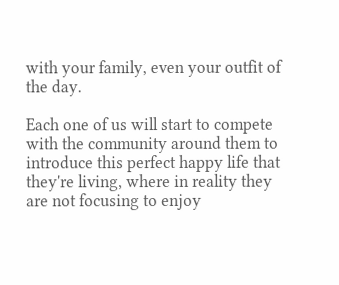with your family, even your outfit of the day.

Each one of us will start to compete with the community around them to introduce this perfect happy life that they're living, where in reality they are not focusing to enjoy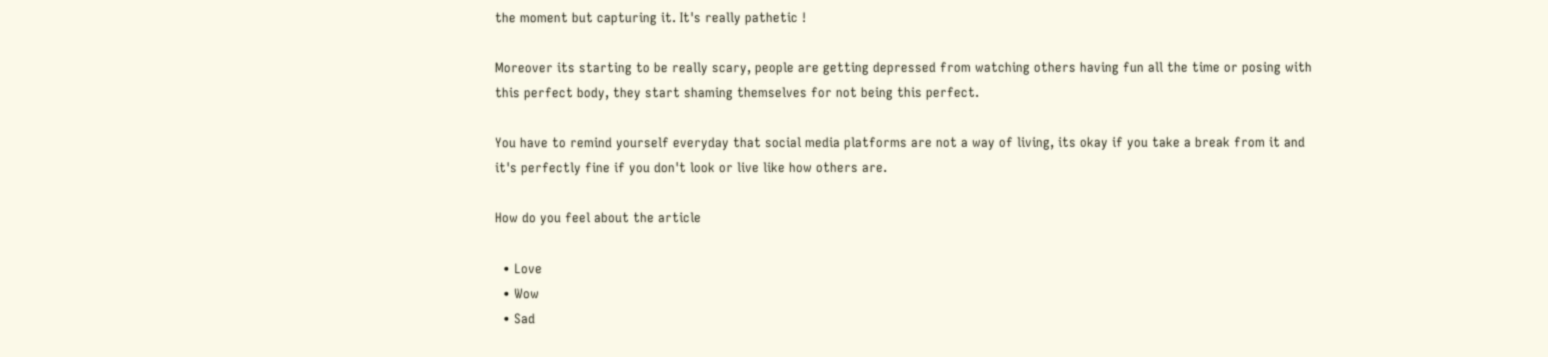the moment but capturing it. It's really pathetic !

Moreover its starting to be really scary, people are getting depressed from watching others having fun all the time or posing with this perfect body, they start shaming themselves for not being this perfect.

You have to remind yourself everyday that social media platforms are not a way of living, its okay if you take a break from it and it's perfectly fine if you don't look or live like how others are.

How do you feel about the article

  • Love
  • Wow
  • Sad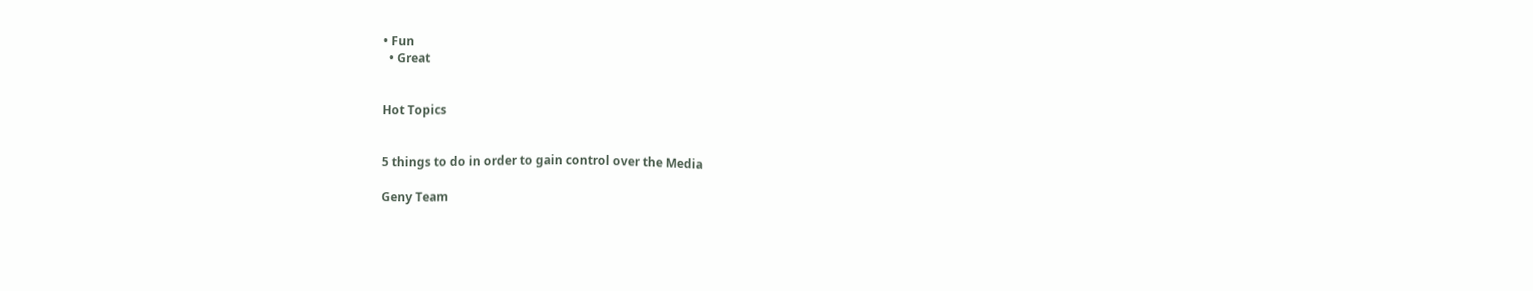• Fun
  • Great


Hot Topics


5 things to do in order to gain control over the Media

Geny Team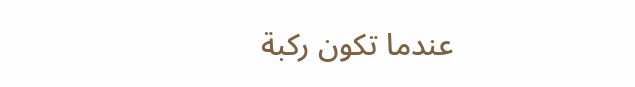عندما تكون ركبة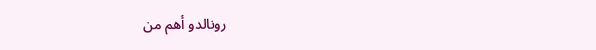رونالدو أهم من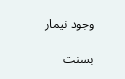وجود نيمار

بسنت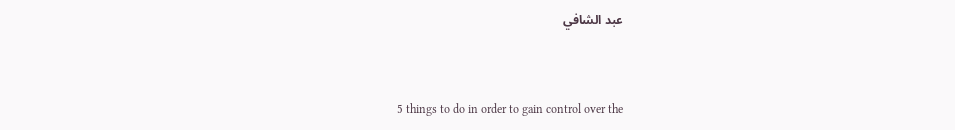عبد الشافي


5 things to do in order to gain control over the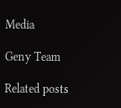Media

Geny Team

Related posts